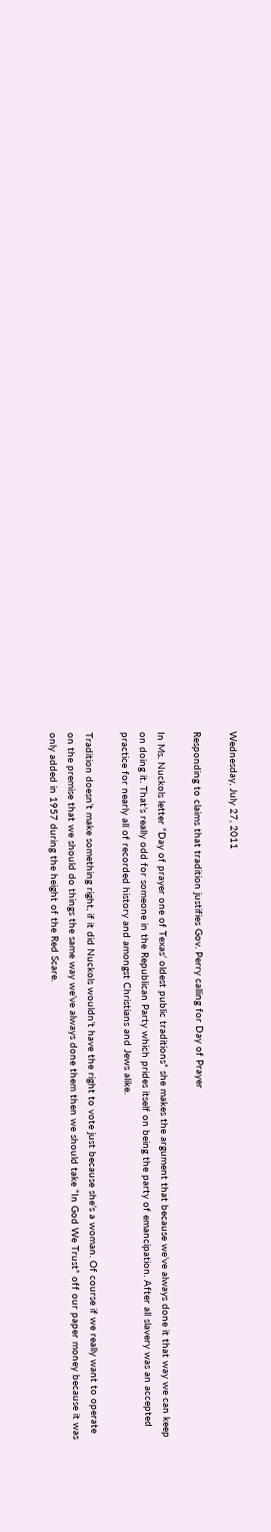Wednesday, July 27, 2011

Responding to claims that tradition justifies Gov. Perry calling for Day of Prayer

In Ms. Nuckols letter “Day of prayer one of Texas’ oldest public traditions” she makes the argument that because we’ve always done it that way we can keep on doing it. That’s really odd for someone in the Republican Party which prides itself on being the party of emancipation. After all slavery was an accepted practice for nearly all of recorded history and amongst Christians and Jews alike.

Tradition doesn’t make something right, if it did Nuckols wouldn’t have the right to vote just because she’s a woman. Of course if we really want to operate on the premise that we should do things the same way we’ve always done them then we should take “In God We Trust” off our paper money because it was only added in 1957 during the height of the Red Scare.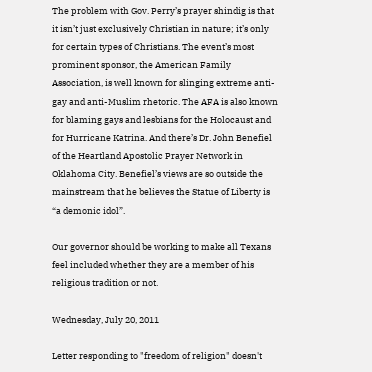The problem with Gov. Perry’s prayer shindig is that it isn’t just exclusively Christian in nature; it’s only for certain types of Christians. The event’s most prominent sponsor, the American Family Association, is well known for slinging extreme anti-gay and anti-Muslim rhetoric. The AFA is also known for blaming gays and lesbians for the Holocaust and for Hurricane Katrina. And there’s Dr. John Benefiel of the Heartland Apostolic Prayer Network in Oklahoma City. Benefiel’s views are so outside the mainstream that he believes the Statue of Liberty is “a demonic idol”.

Our governor should be working to make all Texans feel included whether they are a member of his religious tradition or not.

Wednesday, July 20, 2011

Letter responding to "freedom of religion" doesn't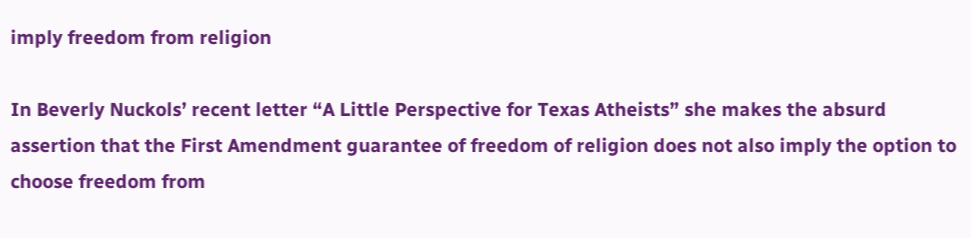imply freedom from religion

In Beverly Nuckols’ recent letter “A Little Perspective for Texas Atheists” she makes the absurd assertion that the First Amendment guarantee of freedom of religion does not also imply the option to choose freedom from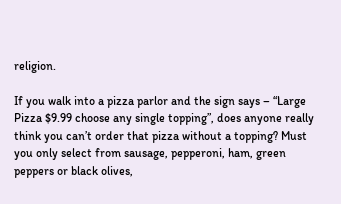religion.

If you walk into a pizza parlor and the sign says – “Large Pizza $9.99 choose any single topping”, does anyone really think you can’t order that pizza without a topping? Must you only select from sausage, pepperoni, ham, green peppers or black olives,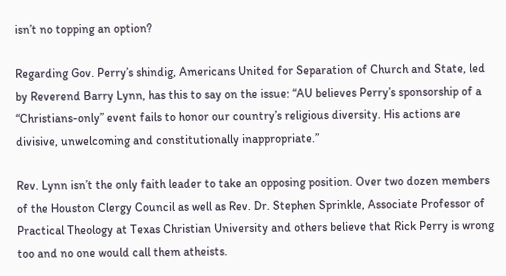isn’t no topping an option?

Regarding Gov. Perry’s shindig, Americans United for Separation of Church and State, led by Reverend Barry Lynn, has this to say on the issue: “AU believes Perry’s sponsorship of a “Christians-only” event fails to honor our country’s religious diversity. His actions are divisive, unwelcoming and constitutionally inappropriate.”

Rev. Lynn isn’t the only faith leader to take an opposing position. Over two dozen members of the Houston Clergy Council as well as Rev. Dr. Stephen Sprinkle, Associate Professor of Practical Theology at Texas Christian University and others believe that Rick Perry is wrong too and no one would call them atheists.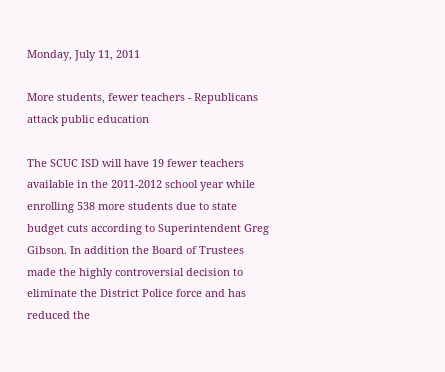Monday, July 11, 2011

More students, fewer teachers - Republicans attack public education

The SCUC ISD will have 19 fewer teachers available in the 2011-2012 school year while enrolling 538 more students due to state budget cuts according to Superintendent Greg Gibson. In addition the Board of Trustees made the highly controversial decision to eliminate the District Police force and has reduced the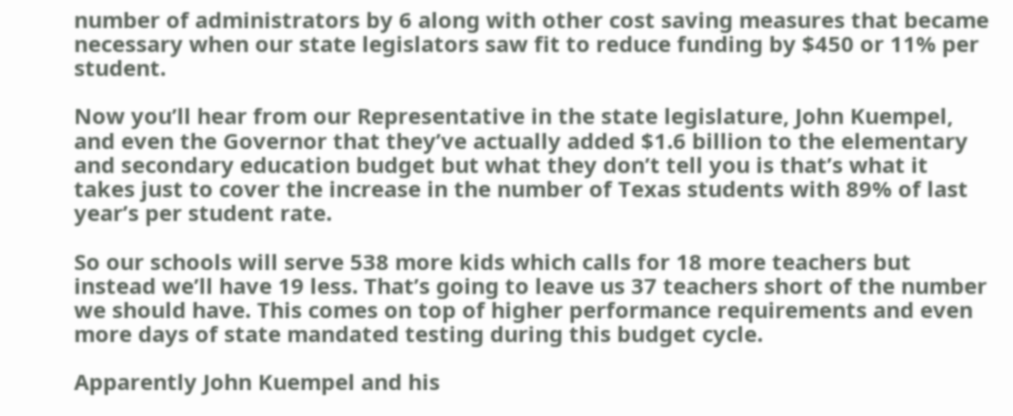number of administrators by 6 along with other cost saving measures that became necessary when our state legislators saw fit to reduce funding by $450 or 11% per student.

Now you’ll hear from our Representative in the state legislature, John Kuempel, and even the Governor that they’ve actually added $1.6 billion to the elementary and secondary education budget but what they don’t tell you is that’s what it takes just to cover the increase in the number of Texas students with 89% of last year’s per student rate.

So our schools will serve 538 more kids which calls for 18 more teachers but instead we’ll have 19 less. That’s going to leave us 37 teachers short of the number we should have. This comes on top of higher performance requirements and even more days of state mandated testing during this budget cycle.

Apparently John Kuempel and his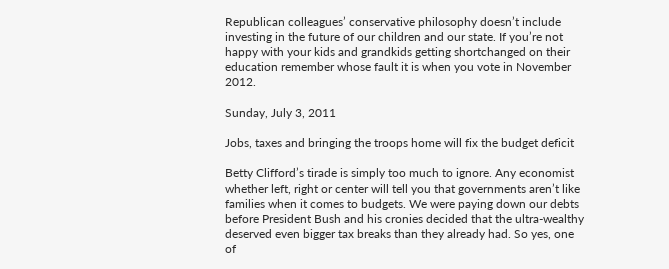Republican colleagues’ conservative philosophy doesn’t include investing in the future of our children and our state. If you’re not happy with your kids and grandkids getting shortchanged on their education remember whose fault it is when you vote in November 2012.

Sunday, July 3, 2011

Jobs, taxes and bringing the troops home will fix the budget deficit

Betty Clifford’s tirade is simply too much to ignore. Any economist whether left, right or center will tell you that governments aren’t like families when it comes to budgets. We were paying down our debts before President Bush and his cronies decided that the ultra-wealthy deserved even bigger tax breaks than they already had. So yes, one of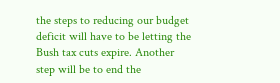the steps to reducing our budget deficit will have to be letting the Bush tax cuts expire. Another step will be to end the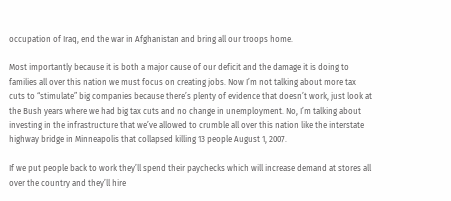occupation of Iraq, end the war in Afghanistan and bring all our troops home.

Most importantly because it is both a major cause of our deficit and the damage it is doing to families all over this nation we must focus on creating jobs. Now I’m not talking about more tax cuts to “stimulate” big companies because there’s plenty of evidence that doesn’t work, just look at the Bush years where we had big tax cuts and no change in unemployment. No, I’m talking about investing in the infrastructure that we’ve allowed to crumble all over this nation like the interstate highway bridge in Minneapolis that collapsed killing 13 people August 1, 2007.

If we put people back to work they’ll spend their paychecks which will increase demand at stores all over the country and they’ll hire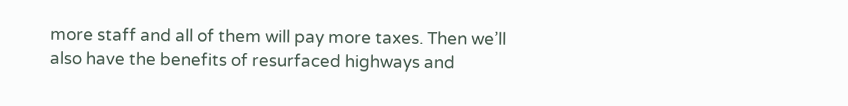more staff and all of them will pay more taxes. Then we’ll also have the benefits of resurfaced highways and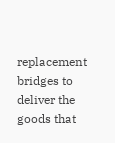replacement bridges to deliver the goods that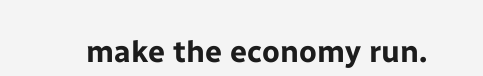make the economy run.